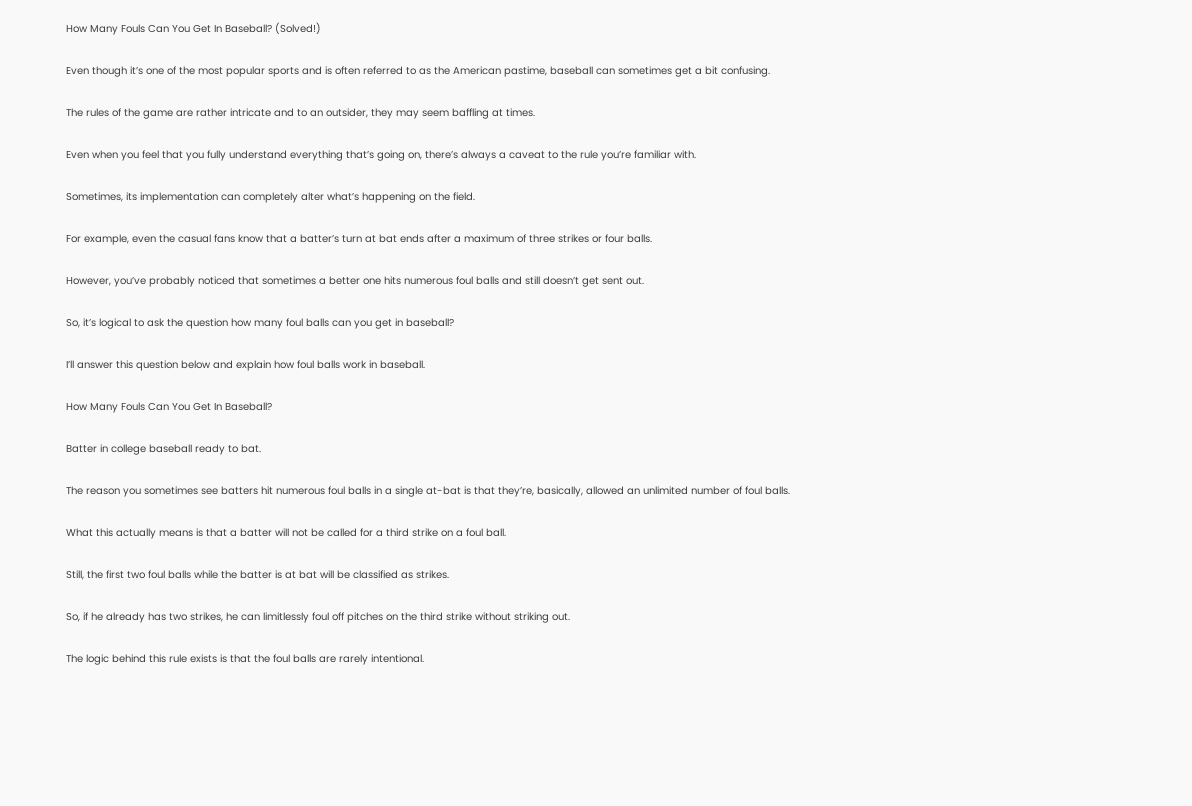How Many Fouls Can You Get In Baseball? (Solved!)

Even though it’s one of the most popular sports and is often referred to as the American pastime, baseball can sometimes get a bit confusing.

The rules of the game are rather intricate and to an outsider, they may seem baffling at times.

Even when you feel that you fully understand everything that’s going on, there’s always a caveat to the rule you’re familiar with.

Sometimes, its implementation can completely alter what’s happening on the field.

For example, even the casual fans know that a batter’s turn at bat ends after a maximum of three strikes or four balls.

However, you’ve probably noticed that sometimes a better one hits numerous foul balls and still doesn’t get sent out.

So, it’s logical to ask the question how many foul balls can you get in baseball?

I’ll answer this question below and explain how foul balls work in baseball.

How Many Fouls Can You Get In Baseball?

Batter in college baseball ready to bat.

The reason you sometimes see batters hit numerous foul balls in a single at-bat is that they’re, basically, allowed an unlimited number of foul balls.

What this actually means is that a batter will not be called for a third strike on a foul ball.

Still, the first two foul balls while the batter is at bat will be classified as strikes.

So, if he already has two strikes, he can limitlessly foul off pitches on the third strike without striking out.

The logic behind this rule exists is that the foul balls are rarely intentional.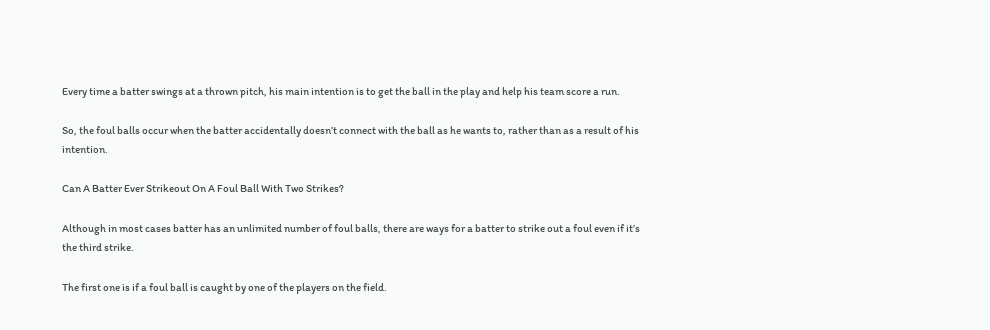Every time a batter swings at a thrown pitch, his main intention is to get the ball in the play and help his team score a run.

So, the foul balls occur when the batter accidentally doesn’t connect with the ball as he wants to, rather than as a result of his intention.

Can A Batter Ever Strikeout On A Foul Ball With Two Strikes?

Although in most cases batter has an unlimited number of foul balls, there are ways for a batter to strike out a foul even if it’s the third strike.

The first one is if a foul ball is caught by one of the players on the field.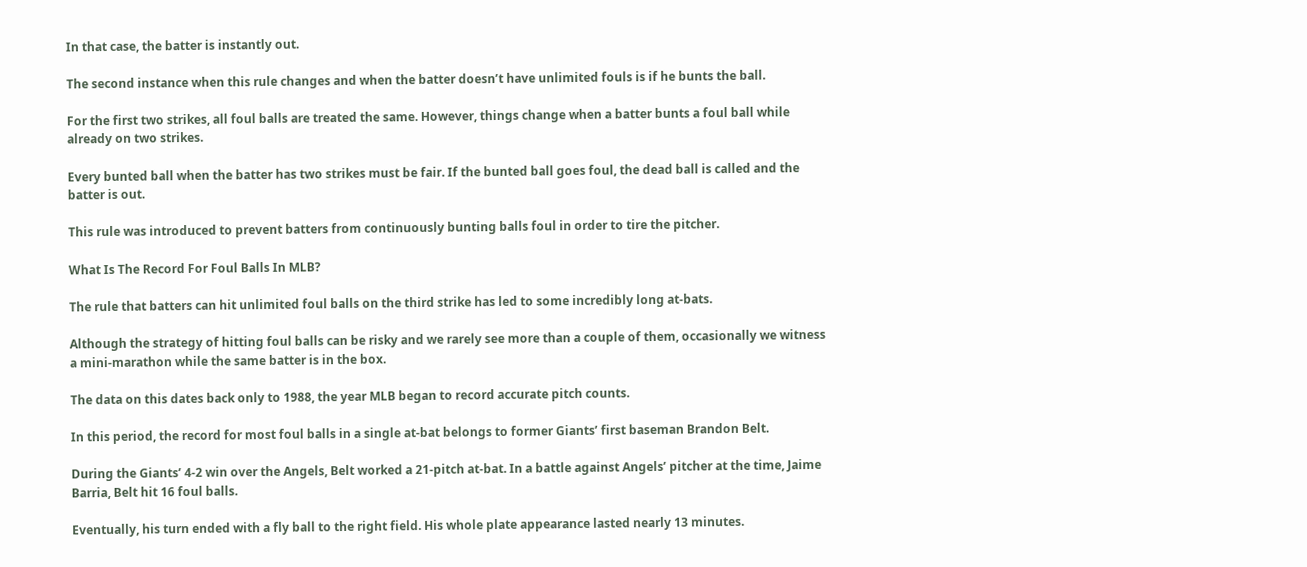In that case, the batter is instantly out.

The second instance when this rule changes and when the batter doesn’t have unlimited fouls is if he bunts the ball.

For the first two strikes, all foul balls are treated the same. However, things change when a batter bunts a foul ball while already on two strikes.

Every bunted ball when the batter has two strikes must be fair. If the bunted ball goes foul, the dead ball is called and the batter is out.

This rule was introduced to prevent batters from continuously bunting balls foul in order to tire the pitcher.

What Is The Record For Foul Balls In MLB?

The rule that batters can hit unlimited foul balls on the third strike has led to some incredibly long at-bats.

Although the strategy of hitting foul balls can be risky and we rarely see more than a couple of them, occasionally we witness a mini-marathon while the same batter is in the box.

The data on this dates back only to 1988, the year MLB began to record accurate pitch counts.

In this period, the record for most foul balls in a single at-bat belongs to former Giants’ first baseman Brandon Belt.

During the Giants’ 4-2 win over the Angels, Belt worked a 21-pitch at-bat. In a battle against Angels’ pitcher at the time, Jaime Barria, Belt hit 16 foul balls.

Eventually, his turn ended with a fly ball to the right field. His whole plate appearance lasted nearly 13 minutes.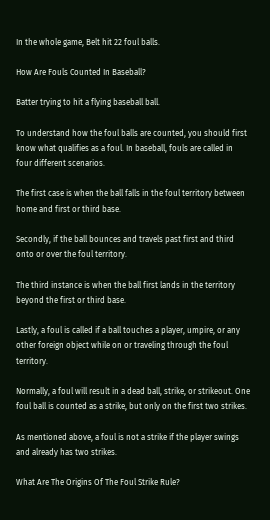In the whole game, Belt hit 22 foul balls.

How Are Fouls Counted In Baseball?

Batter trying to hit a flying baseball ball.

To understand how the foul balls are counted, you should first know what qualifies as a foul. In baseball, fouls are called in four different scenarios.

The first case is when the ball falls in the foul territory between home and first or third base.

Secondly, if the ball bounces and travels past first and third onto or over the foul territory.

The third instance is when the ball first lands in the territory beyond the first or third base.

Lastly, a foul is called if a ball touches a player, umpire, or any other foreign object while on or traveling through the foul territory.

Normally, a foul will result in a dead ball, strike, or strikeout. One foul ball is counted as a strike, but only on the first two strikes.

As mentioned above, a foul is not a strike if the player swings and already has two strikes.

What Are The Origins Of The Foul Strike Rule?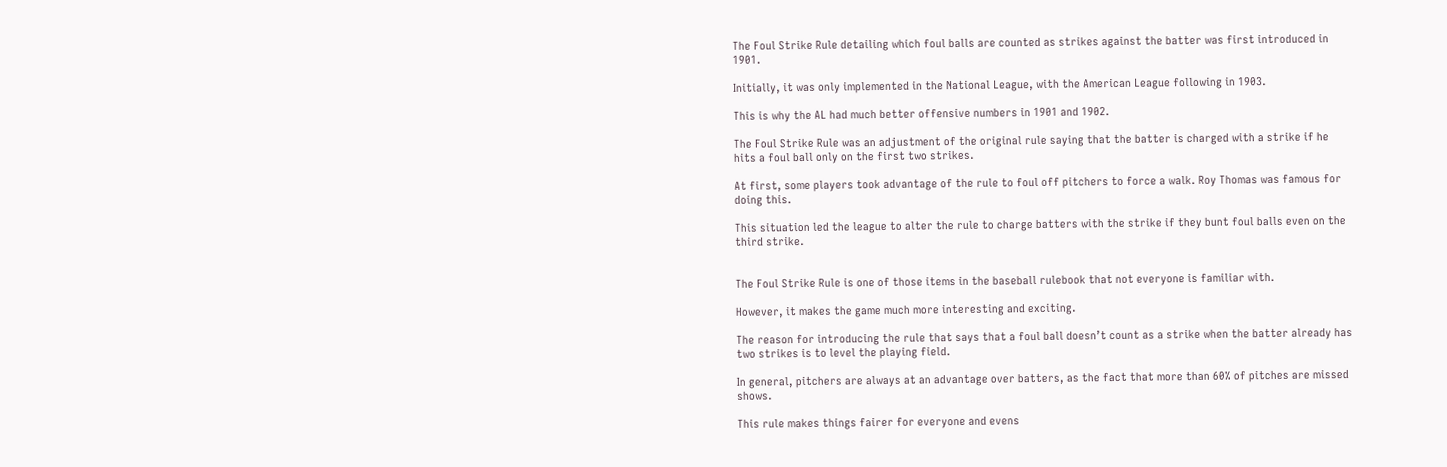The Foul Strike Rule detailing which foul balls are counted as strikes against the batter was first introduced in 1901.

Initially, it was only implemented in the National League, with the American League following in 1903.

This is why the AL had much better offensive numbers in 1901 and 1902.

The Foul Strike Rule was an adjustment of the original rule saying that the batter is charged with a strike if he hits a foul ball only on the first two strikes.

At first, some players took advantage of the rule to foul off pitchers to force a walk. Roy Thomas was famous for doing this.

This situation led the league to alter the rule to charge batters with the strike if they bunt foul balls even on the third strike.


The Foul Strike Rule is one of those items in the baseball rulebook that not everyone is familiar with.

However, it makes the game much more interesting and exciting.

The reason for introducing the rule that says that a foul ball doesn’t count as a strike when the batter already has two strikes is to level the playing field.

In general, pitchers are always at an advantage over batters, as the fact that more than 60% of pitches are missed shows.

This rule makes things fairer for everyone and evens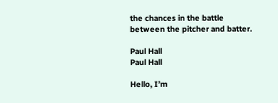the chances in the battle between the pitcher and batter.

Paul Hall
Paul Hall

Hello, I’m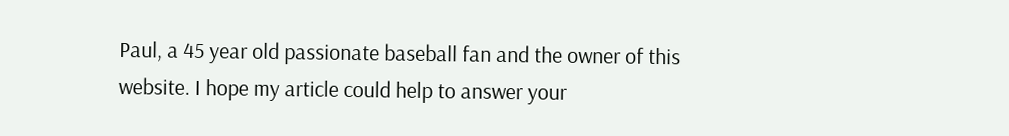Paul, a 45 year old passionate baseball fan and the owner of this website. I hope my article could help to answer your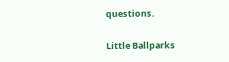questions.

Little Ballparks